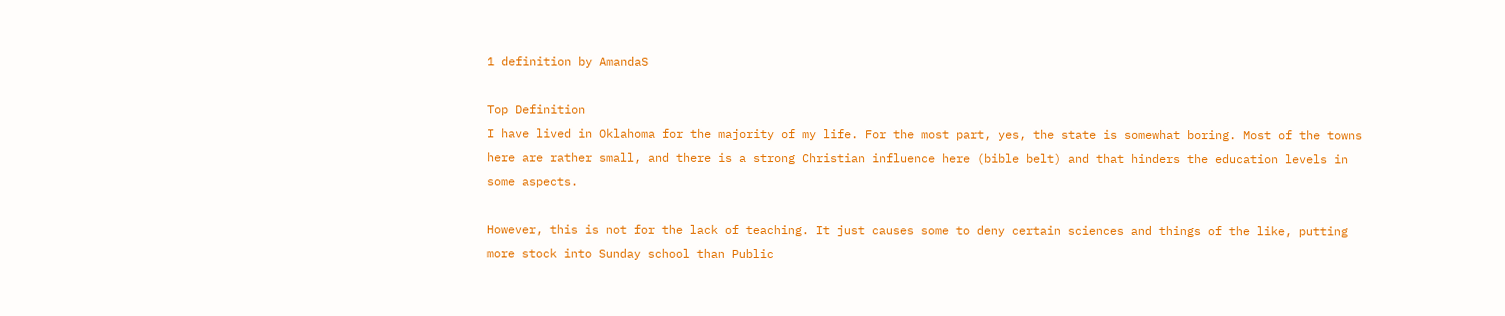1 definition by AmandaS

Top Definition
I have lived in Oklahoma for the majority of my life. For the most part, yes, the state is somewhat boring. Most of the towns here are rather small, and there is a strong Christian influence here (bible belt) and that hinders the education levels in some aspects.

However, this is not for the lack of teaching. It just causes some to deny certain sciences and things of the like, putting more stock into Sunday school than Public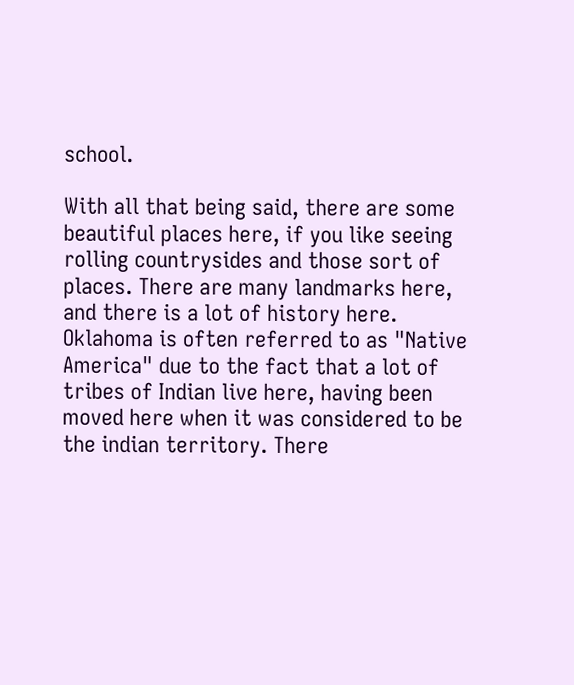school.

With all that being said, there are some beautiful places here, if you like seeing rolling countrysides and those sort of places. There are many landmarks here, and there is a lot of history here. Oklahoma is often referred to as "Native America" due to the fact that a lot of tribes of Indian live here, having been moved here when it was considered to be the indian territory. There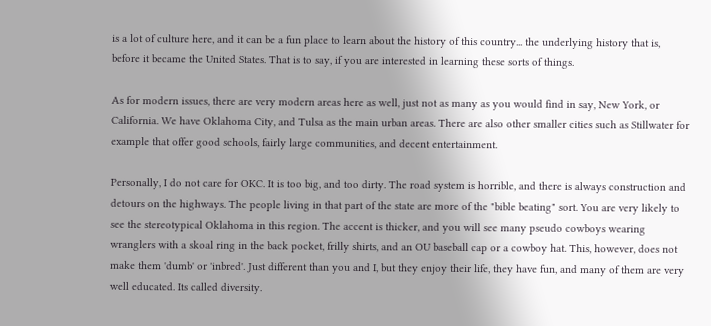is a lot of culture here, and it can be a fun place to learn about the history of this country... the underlying history that is, before it became the United States. That is to say, if you are interested in learning these sorts of things.

As for modern issues, there are very modern areas here as well, just not as many as you would find in say, New York, or California. We have Oklahoma City, and Tulsa as the main urban areas. There are also other smaller cities such as Stillwater for example that offer good schools, fairly large communities, and decent entertainment.

Personally, I do not care for OKC. It is too big, and too dirty. The road system is horrible, and there is always construction and detours on the highways. The people living in that part of the state are more of the "bible beating" sort. You are very likely to see the stereotypical Oklahoma in this region. The accent is thicker, and you will see many pseudo cowboys wearing wranglers with a skoal ring in the back pocket, frilly shirts, and an OU baseball cap or a cowboy hat. This, however, does not make them 'dumb' or 'inbred'. Just different than you and I, but they enjoy their life, they have fun, and many of them are very well educated. Its called diversity.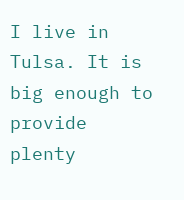I live in Tulsa. It is big enough to provide plenty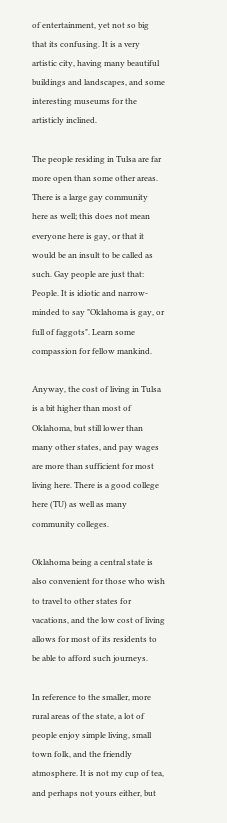of entertainment, yet not so big that its confusing. It is a very artistic city, having many beautiful buildings and landscapes, and some interesting museums for the artisticly inclined.

The people residing in Tulsa are far more open than some other areas. There is a large gay community here as well; this does not mean everyone here is gay, or that it would be an insult to be called as such. Gay people are just that: People. It is idiotic and narrow-minded to say "Oklahoma is gay, or full of faggots". Learn some compassion for fellow mankind.

Anyway, the cost of living in Tulsa is a bit higher than most of Oklahoma, but still lower than many other states, and pay wages are more than sufficient for most living here. There is a good college here (TU) as well as many community colleges.

Oklahoma being a central state is also convenient for those who wish to travel to other states for vacations, and the low cost of living allows for most of its residents to be able to afford such journeys.

In reference to the smaller, more rural areas of the state, a lot of people enjoy simple living, small town folk, and the friendly atmosphere. It is not my cup of tea, and perhaps not yours either, but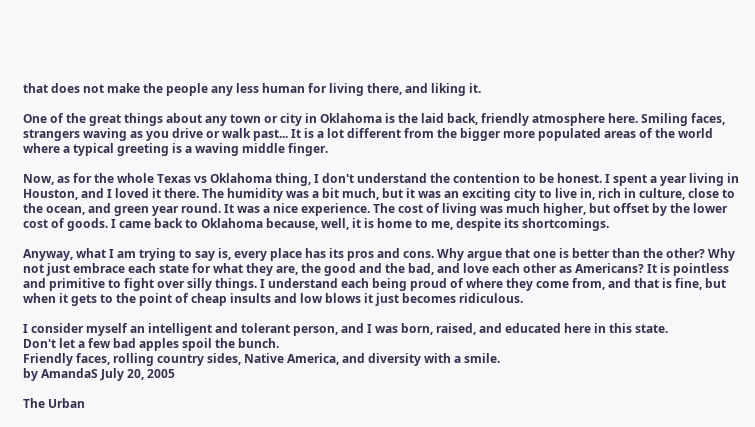that does not make the people any less human for living there, and liking it.

One of the great things about any town or city in Oklahoma is the laid back, friendly atmosphere here. Smiling faces, strangers waving as you drive or walk past... It is a lot different from the bigger more populated areas of the world where a typical greeting is a waving middle finger.

Now, as for the whole Texas vs Oklahoma thing, I don't understand the contention to be honest. I spent a year living in Houston, and I loved it there. The humidity was a bit much, but it was an exciting city to live in, rich in culture, close to the ocean, and green year round. It was a nice experience. The cost of living was much higher, but offset by the lower cost of goods. I came back to Oklahoma because, well, it is home to me, despite its shortcomings.

Anyway, what I am trying to say is, every place has its pros and cons. Why argue that one is better than the other? Why not just embrace each state for what they are, the good and the bad, and love each other as Americans? It is pointless and primitive to fight over silly things. I understand each being proud of where they come from, and that is fine, but when it gets to the point of cheap insults and low blows it just becomes ridiculous.

I consider myself an intelligent and tolerant person, and I was born, raised, and educated here in this state.
Don't let a few bad apples spoil the bunch.
Friendly faces, rolling country sides, Native America, and diversity with a smile.
by AmandaS July 20, 2005

The Urban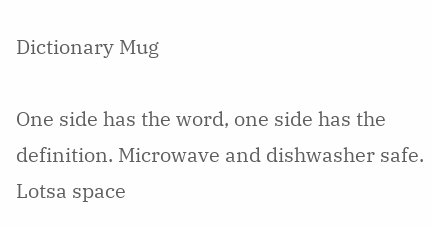Dictionary Mug

One side has the word, one side has the definition. Microwave and dishwasher safe. Lotsa space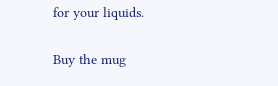for your liquids.

Buy the mug